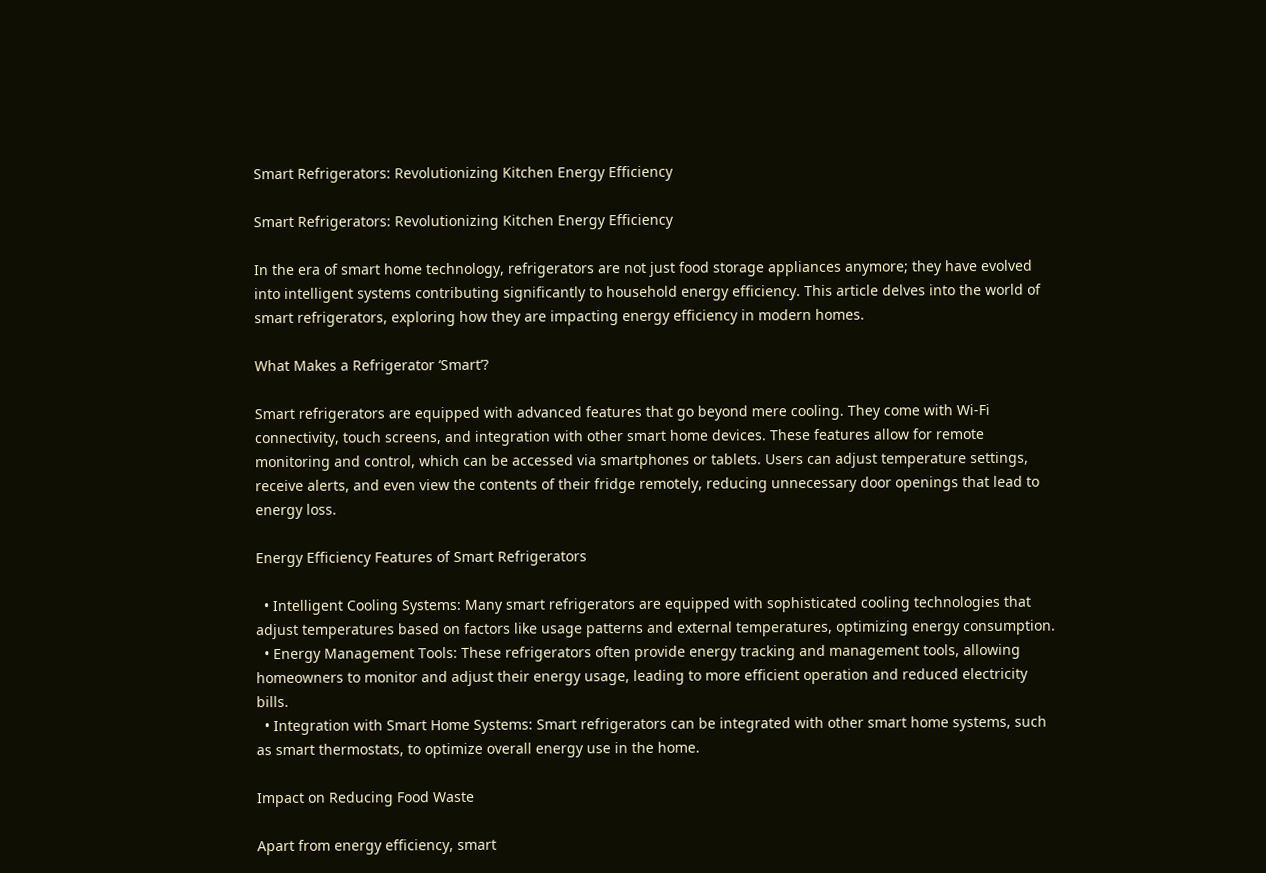Smart Refrigerators: Revolutionizing Kitchen Energy Efficiency

Smart Refrigerators: Revolutionizing Kitchen Energy Efficiency

In the era of smart home technology, refrigerators are not just food storage appliances anymore; they have evolved into intelligent systems contributing significantly to household energy efficiency. This article delves into the world of smart refrigerators, exploring how they are impacting energy efficiency in modern homes.

What Makes a Refrigerator ‘Smart’?

Smart refrigerators are equipped with advanced features that go beyond mere cooling. They come with Wi-Fi connectivity, touch screens, and integration with other smart home devices. These features allow for remote monitoring and control, which can be accessed via smartphones or tablets. Users can adjust temperature settings, receive alerts, and even view the contents of their fridge remotely, reducing unnecessary door openings that lead to energy loss.

Energy Efficiency Features of Smart Refrigerators

  • Intelligent Cooling Systems: Many smart refrigerators are equipped with sophisticated cooling technologies that adjust temperatures based on factors like usage patterns and external temperatures, optimizing energy consumption.
  • Energy Management Tools: These refrigerators often provide energy tracking and management tools, allowing homeowners to monitor and adjust their energy usage, leading to more efficient operation and reduced electricity bills.
  • Integration with Smart Home Systems: Smart refrigerators can be integrated with other smart home systems, such as smart thermostats, to optimize overall energy use in the home.

Impact on Reducing Food Waste

Apart from energy efficiency, smart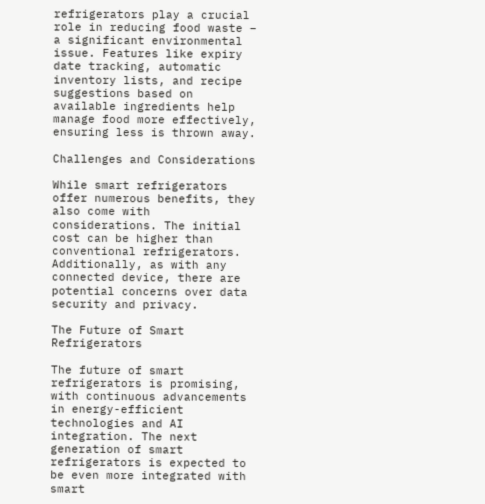refrigerators play a crucial role in reducing food waste – a significant environmental issue. Features like expiry date tracking, automatic inventory lists, and recipe suggestions based on available ingredients help manage food more effectively, ensuring less is thrown away.

Challenges and Considerations

While smart refrigerators offer numerous benefits, they also come with considerations. The initial cost can be higher than conventional refrigerators. Additionally, as with any connected device, there are potential concerns over data security and privacy.

The Future of Smart Refrigerators

The future of smart refrigerators is promising, with continuous advancements in energy-efficient technologies and AI integration. The next generation of smart refrigerators is expected to be even more integrated with smart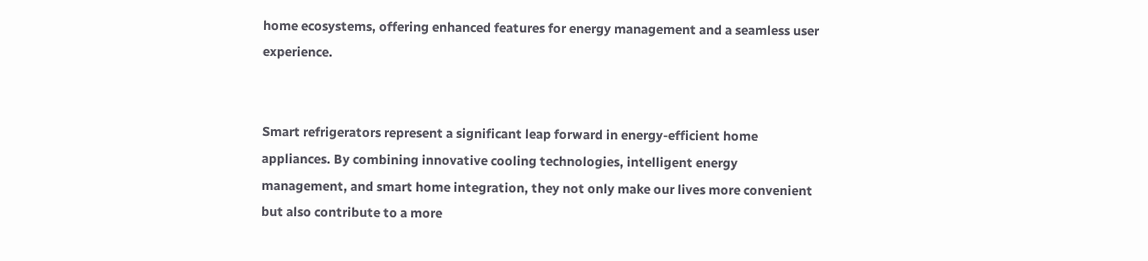home ecosystems, offering enhanced features for energy management and a seamless user experience.


Smart refrigerators represent a significant leap forward in energy-efficient home appliances. By combining innovative cooling technologies, intelligent energy management, and smart home integration, they not only make our lives more convenient but also contribute to a more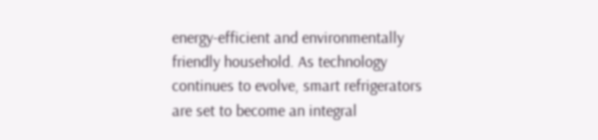energy-efficient and environmentally friendly household. As technology continues to evolve, smart refrigerators are set to become an integral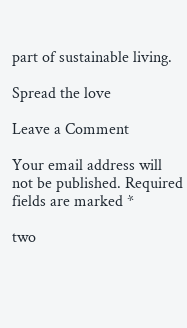part of sustainable living.

Spread the love

Leave a Comment

Your email address will not be published. Required fields are marked *

two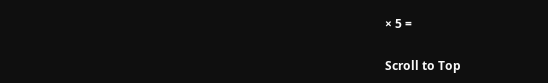× 5 =

Scroll to Top